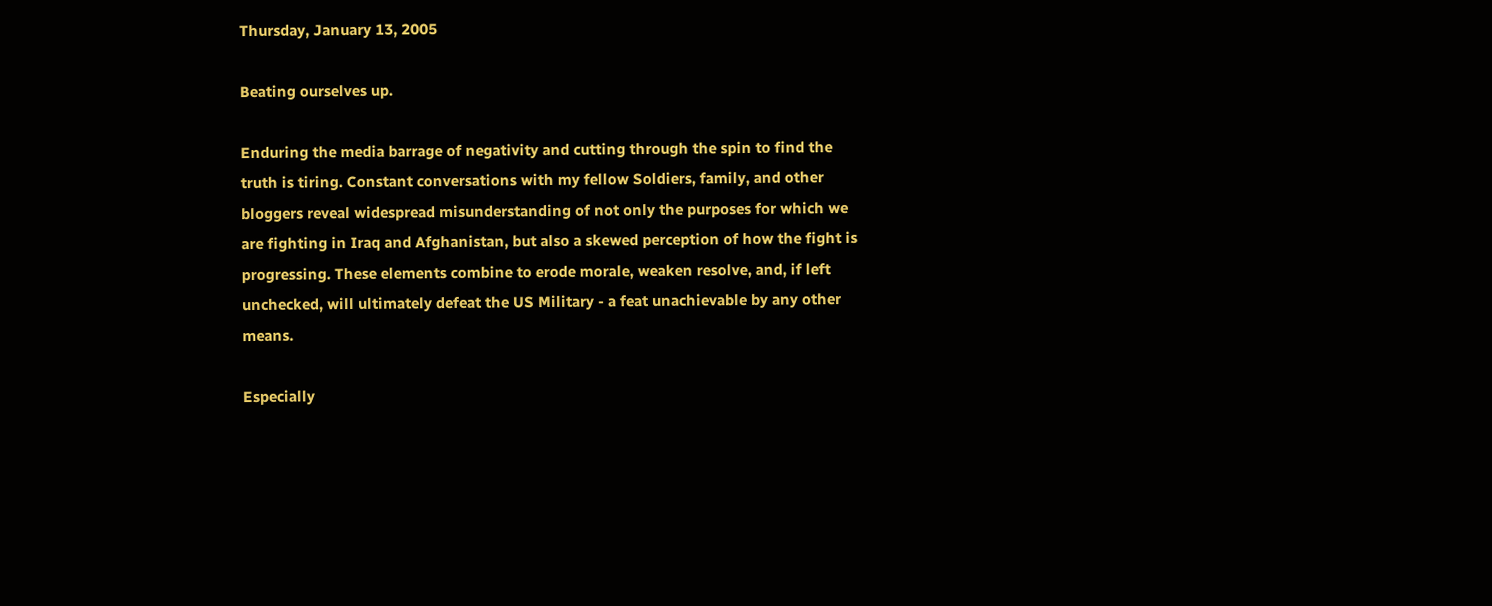Thursday, January 13, 2005

Beating ourselves up.

Enduring the media barrage of negativity and cutting through the spin to find the truth is tiring. Constant conversations with my fellow Soldiers, family, and other bloggers reveal widespread misunderstanding of not only the purposes for which we are fighting in Iraq and Afghanistan, but also a skewed perception of how the fight is progressing. These elements combine to erode morale, weaken resolve, and, if left unchecked, will ultimately defeat the US Military - a feat unachievable by any other means.

Especially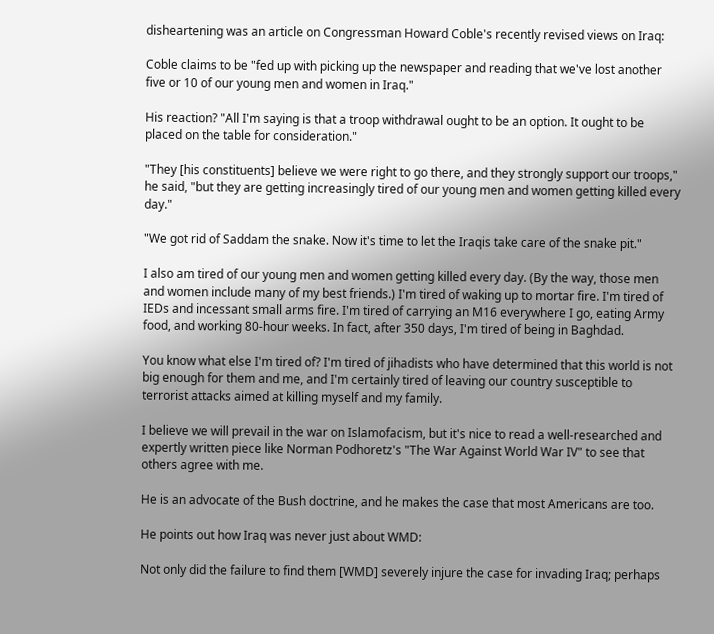disheartening was an article on Congressman Howard Coble's recently revised views on Iraq:

Coble claims to be "fed up with picking up the newspaper and reading that we've lost another five or 10 of our young men and women in Iraq."

His reaction? "All I'm saying is that a troop withdrawal ought to be an option. It ought to be placed on the table for consideration."

"They [his constituents] believe we were right to go there, and they strongly support our troops," he said, "but they are getting increasingly tired of our young men and women getting killed every day."

"We got rid of Saddam the snake. Now it's time to let the Iraqis take care of the snake pit."

I also am tired of our young men and women getting killed every day. (By the way, those men and women include many of my best friends.) I'm tired of waking up to mortar fire. I'm tired of IEDs and incessant small arms fire. I'm tired of carrying an M16 everywhere I go, eating Army food, and working 80-hour weeks. In fact, after 350 days, I'm tired of being in Baghdad.

You know what else I'm tired of? I'm tired of jihadists who have determined that this world is not big enough for them and me, and I'm certainly tired of leaving our country susceptible to terrorist attacks aimed at killing myself and my family.

I believe we will prevail in the war on Islamofacism, but it's nice to read a well-researched and expertly written piece like Norman Podhoretz's "The War Against World War IV" to see that others agree with me.

He is an advocate of the Bush doctrine, and he makes the case that most Americans are too.

He points out how Iraq was never just about WMD:

Not only did the failure to find them [WMD] severely injure the case for invading Iraq; perhaps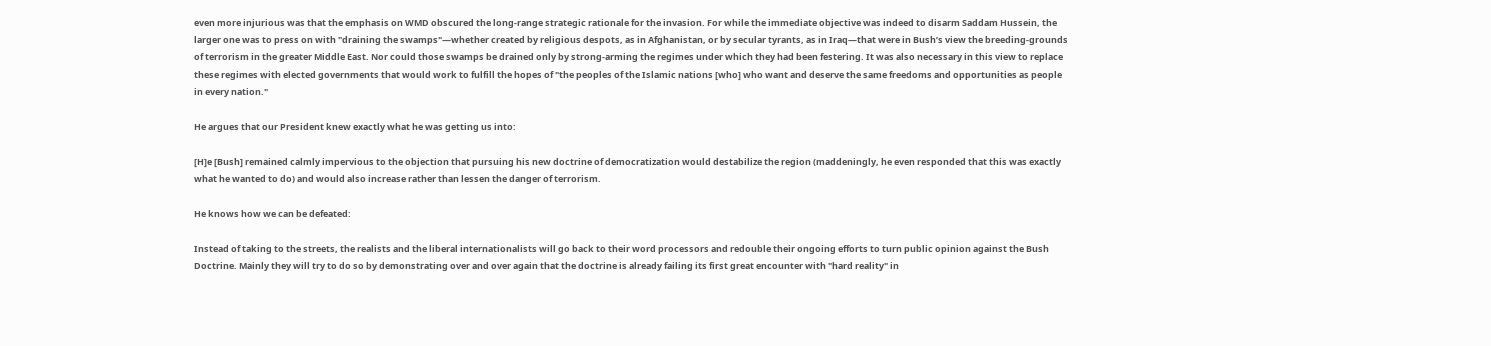even more injurious was that the emphasis on WMD obscured the long-range strategic rationale for the invasion. For while the immediate objective was indeed to disarm Saddam Hussein, the larger one was to press on with "draining the swamps"—whether created by religious despots, as in Afghanistan, or by secular tyrants, as in Iraq—that were in Bush’s view the breeding-grounds of terrorism in the greater Middle East. Nor could those swamps be drained only by strong-arming the regimes under which they had been festering. It was also necessary in this view to replace these regimes with elected governments that would work to fulfill the hopes of "the peoples of the Islamic nations [who] who want and deserve the same freedoms and opportunities as people in every nation."

He argues that our President knew exactly what he was getting us into:

[H]e [Bush] remained calmly impervious to the objection that pursuing his new doctrine of democratization would destabilize the region (maddeningly, he even responded that this was exactly what he wanted to do) and would also increase rather than lessen the danger of terrorism.

He knows how we can be defeated:

Instead of taking to the streets, the realists and the liberal internationalists will go back to their word processors and redouble their ongoing efforts to turn public opinion against the Bush Doctrine. Mainly they will try to do so by demonstrating over and over again that the doctrine is already failing its first great encounter with "hard reality" in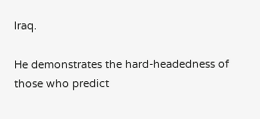Iraq.

He demonstrates the hard-headedness of those who predict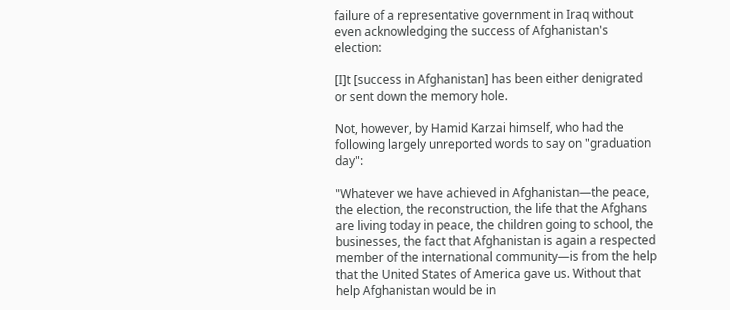failure of a representative government in Iraq without even acknowledging the success of Afghanistan's election:

[I]t [success in Afghanistan] has been either denigrated or sent down the memory hole.

Not, however, by Hamid Karzai himself, who had the following largely unreported words to say on "graduation day":

"Whatever we have achieved in Afghanistan—the peace, the election, the reconstruction, the life that the Afghans are living today in peace, the children going to school, the businesses, the fact that Afghanistan is again a respected member of the international community—is from the help that the United States of America gave us. Without that help Afghanistan would be in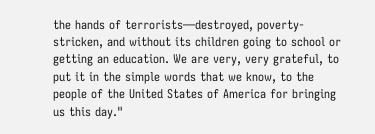the hands of terrorists—destroyed, poverty-stricken, and without its children going to school or getting an education. We are very, very grateful, to put it in the simple words that we know, to the people of the United States of America for bringing us this day."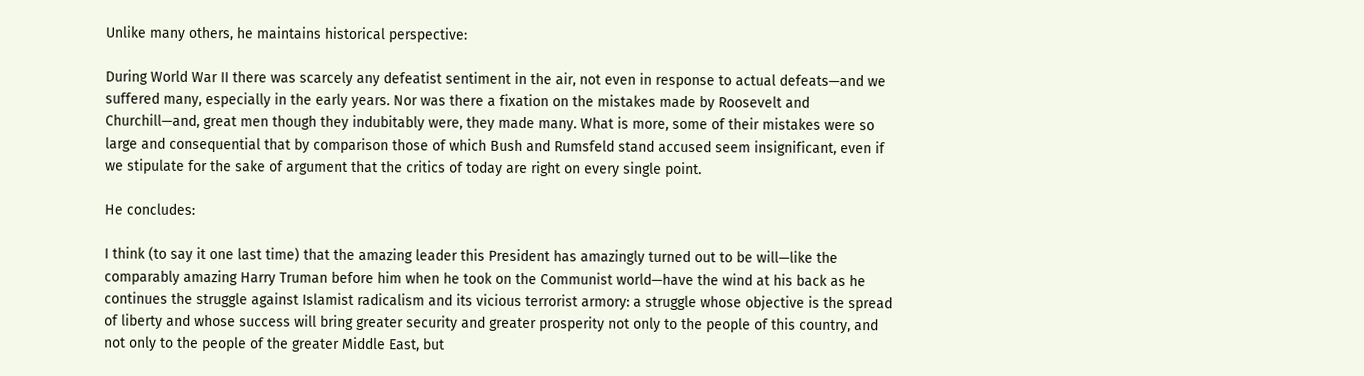Unlike many others, he maintains historical perspective:

During World War II there was scarcely any defeatist sentiment in the air, not even in response to actual defeats—and we suffered many, especially in the early years. Nor was there a fixation on the mistakes made by Roosevelt and Churchill—and, great men though they indubitably were, they made many. What is more, some of their mistakes were so large and consequential that by comparison those of which Bush and Rumsfeld stand accused seem insignificant, even if we stipulate for the sake of argument that the critics of today are right on every single point.

He concludes:

I think (to say it one last time) that the amazing leader this President has amazingly turned out to be will—like the comparably amazing Harry Truman before him when he took on the Communist world—have the wind at his back as he continues the struggle against Islamist radicalism and its vicious terrorist armory: a struggle whose objective is the spread of liberty and whose success will bring greater security and greater prosperity not only to the people of this country, and not only to the people of the greater Middle East, but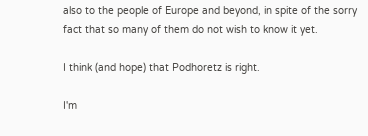also to the people of Europe and beyond, in spite of the sorry fact that so many of them do not wish to know it yet.

I think (and hope) that Podhoretz is right.

I'm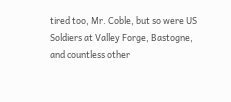tired too, Mr. Coble, but so were US Soldiers at Valley Forge, Bastogne, and countless other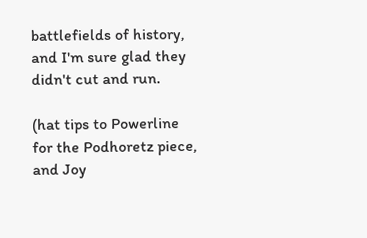battlefields of history, and I'm sure glad they didn't cut and run.

(hat tips to Powerline for the Podhoretz piece, and Joy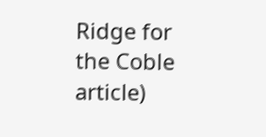Ridge for the Coble article)